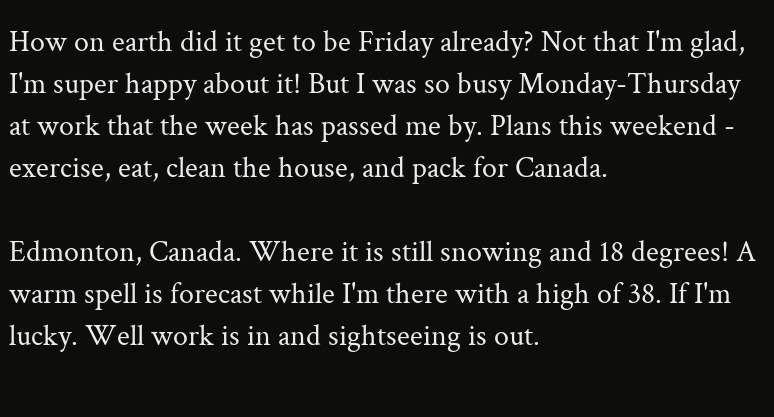How on earth did it get to be Friday already? Not that I'm glad, I'm super happy about it! But I was so busy Monday-Thursday at work that the week has passed me by. Plans this weekend - exercise, eat, clean the house, and pack for Canada.

Edmonton, Canada. Where it is still snowing and 18 degrees! A warm spell is forecast while I'm there with a high of 38. If I'm lucky. Well work is in and sightseeing is out.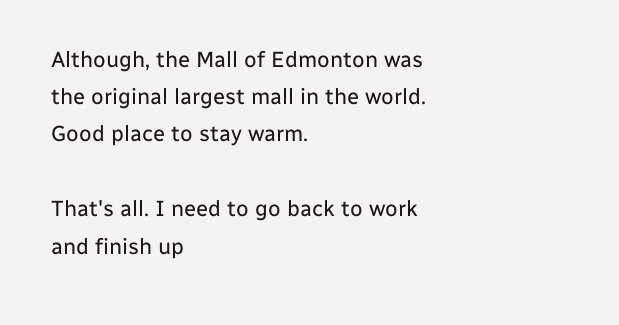Although, the Mall of Edmonton was the original largest mall in the world. Good place to stay warm.

That's all. I need to go back to work and finish up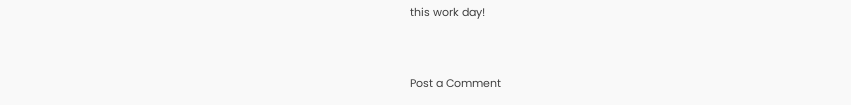this work day!


Post a Comment